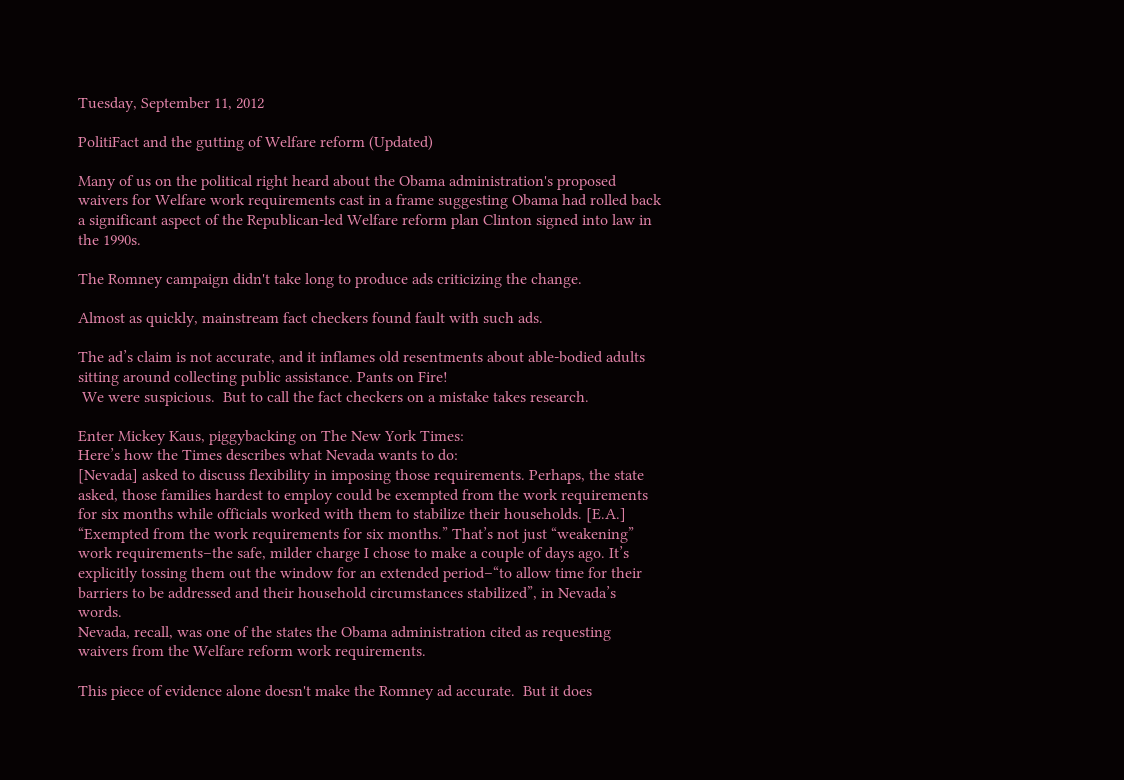Tuesday, September 11, 2012

PolitiFact and the gutting of Welfare reform (Updated)

Many of us on the political right heard about the Obama administration's proposed waivers for Welfare work requirements cast in a frame suggesting Obama had rolled back a significant aspect of the Republican-led Welfare reform plan Clinton signed into law in the 1990s.

The Romney campaign didn't take long to produce ads criticizing the change.

Almost as quickly, mainstream fact checkers found fault with such ads.

The ad’s claim is not accurate, and it inflames old resentments about able-bodied adults sitting around collecting public assistance. Pants on Fire!
 We were suspicious.  But to call the fact checkers on a mistake takes research.

Enter Mickey Kaus, piggybacking on The New York Times:
Here’s how the Times describes what Nevada wants to do:
[Nevada] asked to discuss flexibility in imposing those requirements. Perhaps, the state asked, those families hardest to employ could be exempted from the work requirements for six months while officials worked with them to stabilize their households. [E.A.]
“Exempted from the work requirements for six months.” That’s not just “weakening” work requirements–the safe, milder charge I chose to make a couple of days ago. It’s explicitly tossing them out the window for an extended period–“to allow time for their barriers to be addressed and their household circumstances stabilized”, in Nevada’s words.
Nevada, recall, was one of the states the Obama administration cited as requesting waivers from the Welfare reform work requirements.

This piece of evidence alone doesn't make the Romney ad accurate.  But it does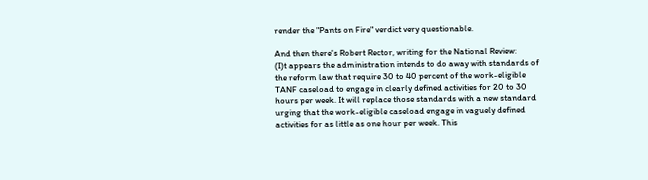render the "Pants on Fire" verdict very questionable.

And then there's Robert Rector, writing for the National Review:
(I)t appears the administration intends to do away with standards of the reform law that require 30 to 40 percent of the work-eligible TANF caseload to engage in clearly defined activities for 20 to 30 hours per week. It will replace those standards with a new standard urging that the work-eligible caseload engage in vaguely defined activities for as little as one hour per week. This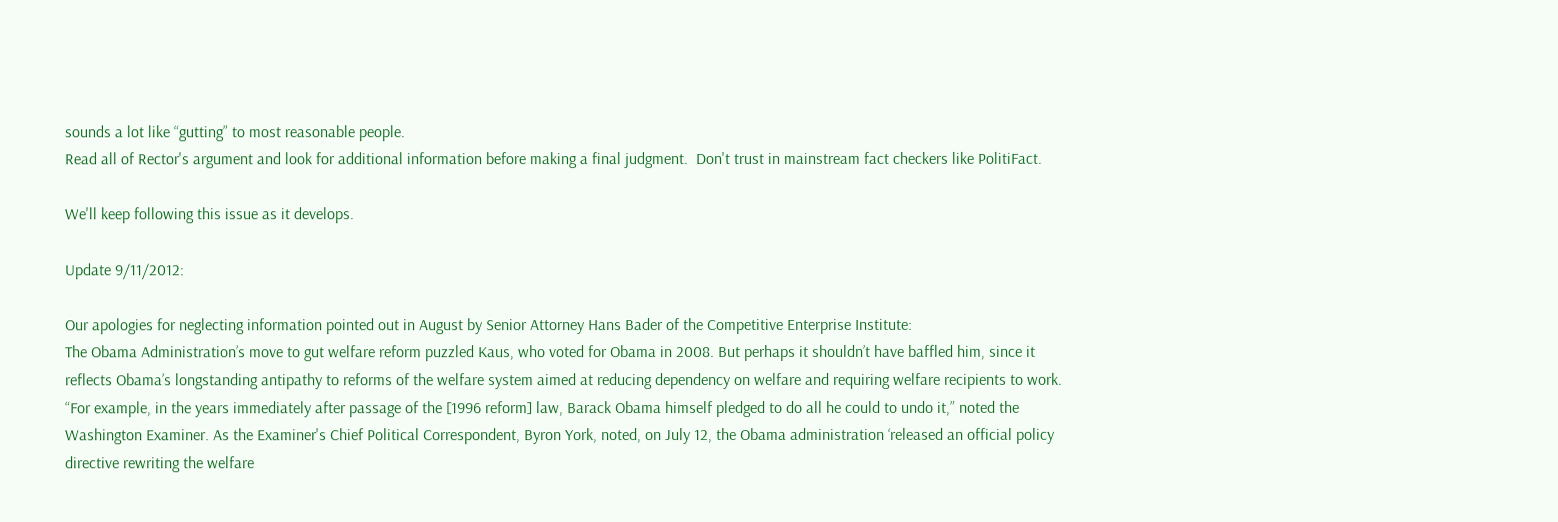sounds a lot like “gutting” to most reasonable people.
Read all of Rector's argument and look for additional information before making a final judgment.  Don't trust in mainstream fact checkers like PolitiFact.

We'll keep following this issue as it develops.

Update 9/11/2012:

Our apologies for neglecting information pointed out in August by Senior Attorney Hans Bader of the Competitive Enterprise Institute:
The Obama Administration’s move to gut welfare reform puzzled Kaus, who voted for Obama in 2008. But perhaps it shouldn’t have baffled him, since it reflects Obama’s longstanding antipathy to reforms of the welfare system aimed at reducing dependency on welfare and requiring welfare recipients to work. “For example, in the years immediately after passage of the [1996 reform] law, Barack Obama himself pledged to do all he could to undo it,” noted the Washington Examiner. As the Examiner's Chief Political Correspondent, Byron York, noted, on July 12, the Obama administration ‘released an official policy directive rewriting the welfare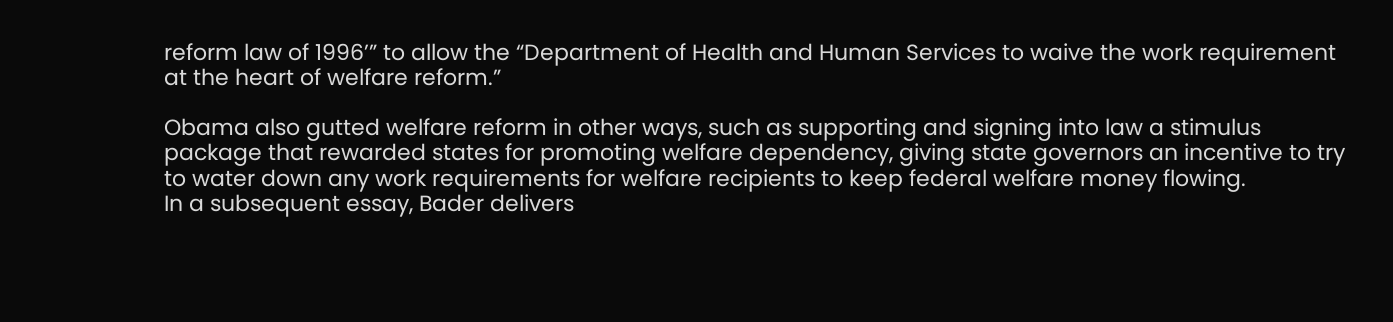reform law of 1996’” to allow the “Department of Health and Human Services to waive the work requirement at the heart of welfare reform.”

Obama also gutted welfare reform in other ways, such as supporting and signing into law a stimulus package that rewarded states for promoting welfare dependency, giving state governors an incentive to try to water down any work requirements for welfare recipients to keep federal welfare money flowing.
In a subsequent essay, Bader delivers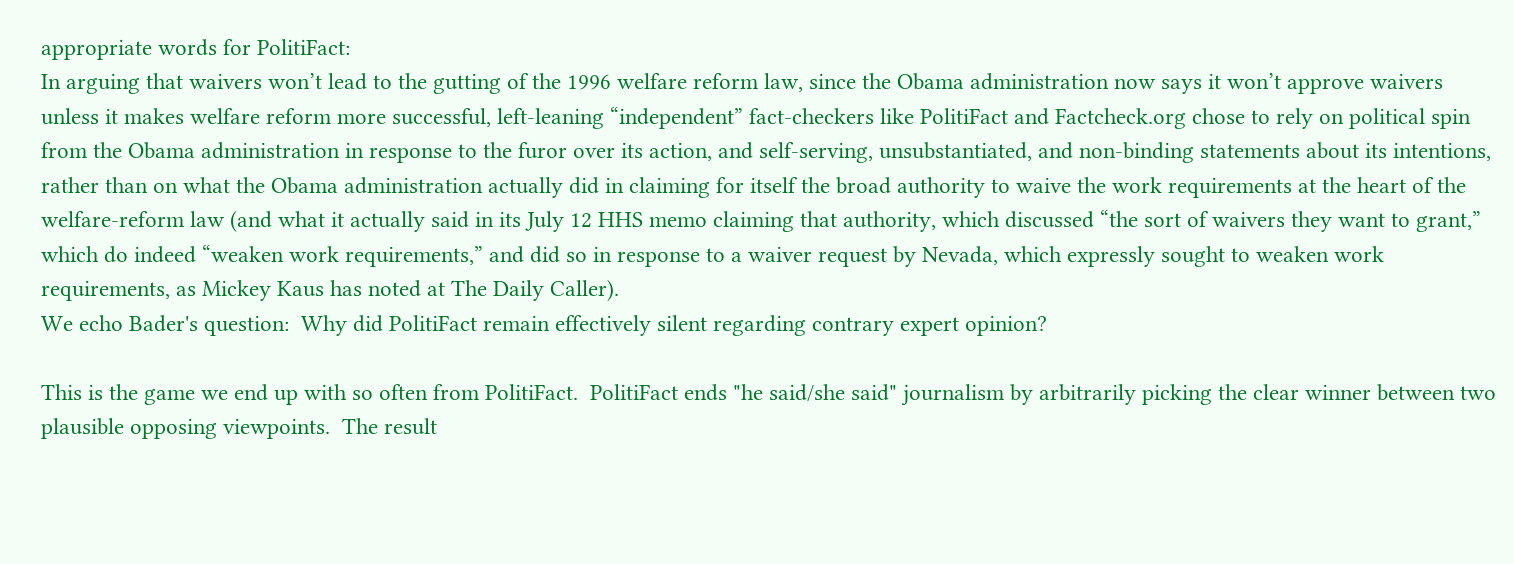appropriate words for PolitiFact:
In arguing that waivers won’t lead to the gutting of the 1996 welfare reform law, since the Obama administration now says it won’t approve waivers unless it makes welfare reform more successful, left-leaning “independent” fact-checkers like PolitiFact and Factcheck.org chose to rely on political spin from the Obama administration in response to the furor over its action, and self-serving, unsubstantiated, and non-binding statements about its intentions, rather than on what the Obama administration actually did in claiming for itself the broad authority to waive the work requirements at the heart of the welfare-reform law (and what it actually said in its July 12 HHS memo claiming that authority, which discussed “the sort of waivers they want to grant,” which do indeed “weaken work requirements,” and did so in response to a waiver request by Nevada, which expressly sought to weaken work requirements, as Mickey Kaus has noted at The Daily Caller).
We echo Bader's question:  Why did PolitiFact remain effectively silent regarding contrary expert opinion?

This is the game we end up with so often from PolitiFact.  PolitiFact ends "he said/she said" journalism by arbitrarily picking the clear winner between two plausible opposing viewpoints.  The result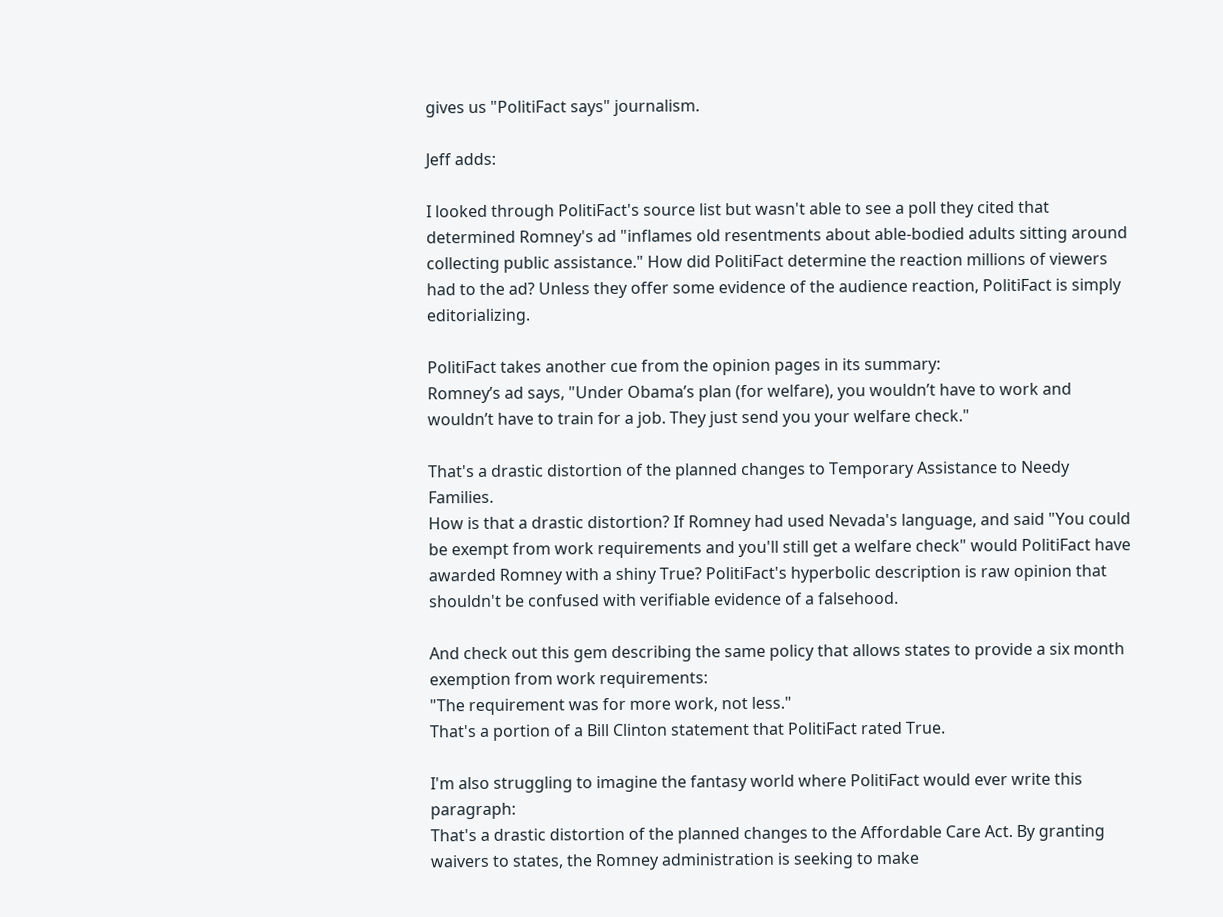gives us "PolitiFact says" journalism.

Jeff adds:

I looked through PolitiFact's source list but wasn't able to see a poll they cited that determined Romney's ad "inflames old resentments about able-bodied adults sitting around collecting public assistance." How did PolitiFact determine the reaction millions of viewers had to the ad? Unless they offer some evidence of the audience reaction, PolitiFact is simply editorializing.

PolitiFact takes another cue from the opinion pages in its summary:
Romney’s ad says, "Under Obama’s plan (for welfare), you wouldn’t have to work and wouldn’t have to train for a job. They just send you your welfare check."

That's a drastic distortion of the planned changes to Temporary Assistance to Needy Families.
How is that a drastic distortion? If Romney had used Nevada's language, and said "You could be exempt from work requirements and you'll still get a welfare check" would PolitiFact have awarded Romney with a shiny True? PolitiFact's hyperbolic description is raw opinion that shouldn't be confused with verifiable evidence of a falsehood.

And check out this gem describing the same policy that allows states to provide a six month exemption from work requirements:
"The requirement was for more work, not less."
That's a portion of a Bill Clinton statement that PolitiFact rated True.

I'm also struggling to imagine the fantasy world where PolitiFact would ever write this paragraph:
That's a drastic distortion of the planned changes to the Affordable Care Act. By granting waivers to states, the Romney administration is seeking to make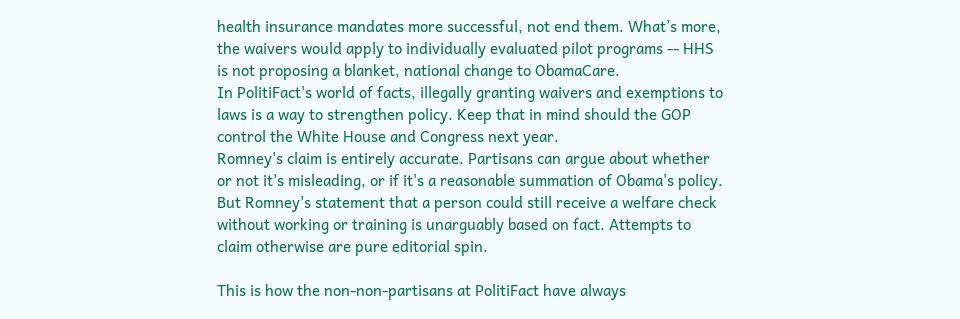health insurance mandates more successful, not end them. What’s more, the waivers would apply to individually evaluated pilot programs -- HHS is not proposing a blanket, national change to ObamaCare.
In PolitiFact's world of facts, illegally granting waivers and exemptions to laws is a way to strengthen policy. Keep that in mind should the GOP control the White House and Congress next year.
Romney's claim is entirely accurate. Partisans can argue about whether or not it's misleading, or if it's a reasonable summation of Obama's policy. But Romney's statement that a person could still receive a welfare check without working or training is unarguably based on fact. Attempts to claim otherwise are pure editorial spin.

This is how the non-non-partisans at PolitiFact have always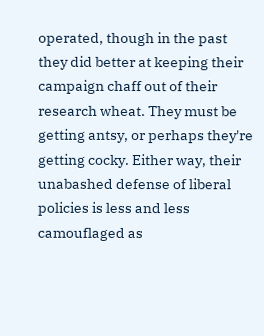operated, though in the past they did better at keeping their campaign chaff out of their research wheat. They must be getting antsy, or perhaps they're getting cocky. Either way, their unabashed defense of liberal policies is less and less camouflaged as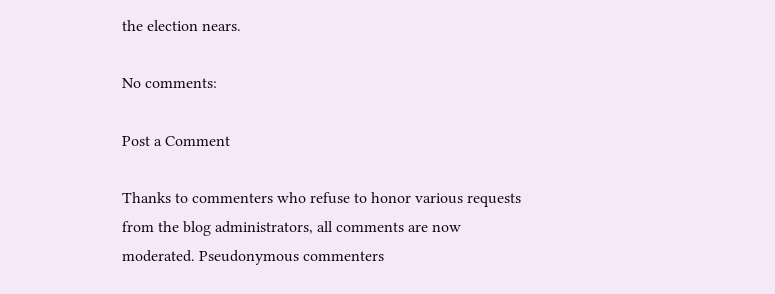the election nears.

No comments:

Post a Comment

Thanks to commenters who refuse to honor various requests from the blog administrators, all comments are now moderated. Pseudonymous commenters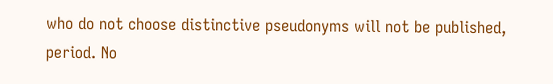who do not choose distinctive pseudonyms will not be published, period. No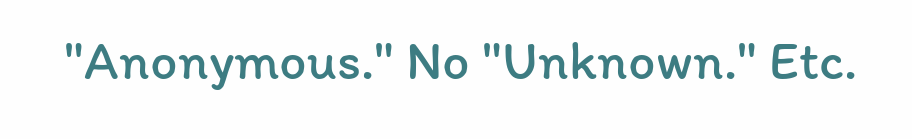"Anonymous." No "Unknown." Etc.